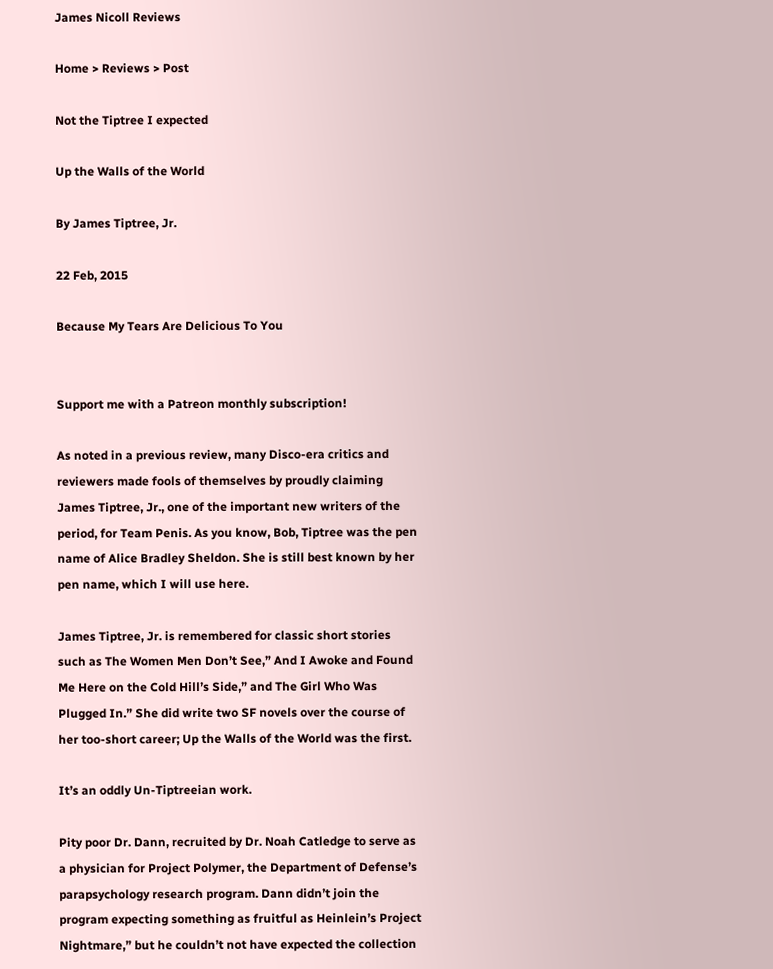James Nicoll Reviews

Home > Reviews > Post

Not the Tiptree I expected

Up the Walls of the World

By James Tiptree, Jr.

22 Feb, 2015

Because My Tears Are Delicious To You


Support me with a Patreon monthly subscription!

As noted in a previous review, many Disco-era critics and reviewers made fools of themselves by proudly claiming James Tiptree, Jr., one of the important new writers of the period, for Team Penis. As you know, Bob, Tiptree was the pen name of Alice Bradley Sheldon. She is still best known by her pen name, which I will use here.

James Tiptree, Jr. is remembered for classic short stories such as The Women Men Don’t See,” And I Awoke and Found Me Here on the Cold Hill’s Side,” and The Girl Who Was Plugged In.” She did write two SF novels over the course of her too-short career; Up the Walls of the World was the first.

It’s an oddly Un-Tiptreeian work.

Pity poor Dr. Dann, recruited by Dr. Noah Catledge to serve as a physician for Project Polymer, the Department of Defense’s parapsychology research program. Dann didn’t join the program expecting something as fruitful as Heinlein’s Project Nightmare,” but he couldn’t not have expected the collection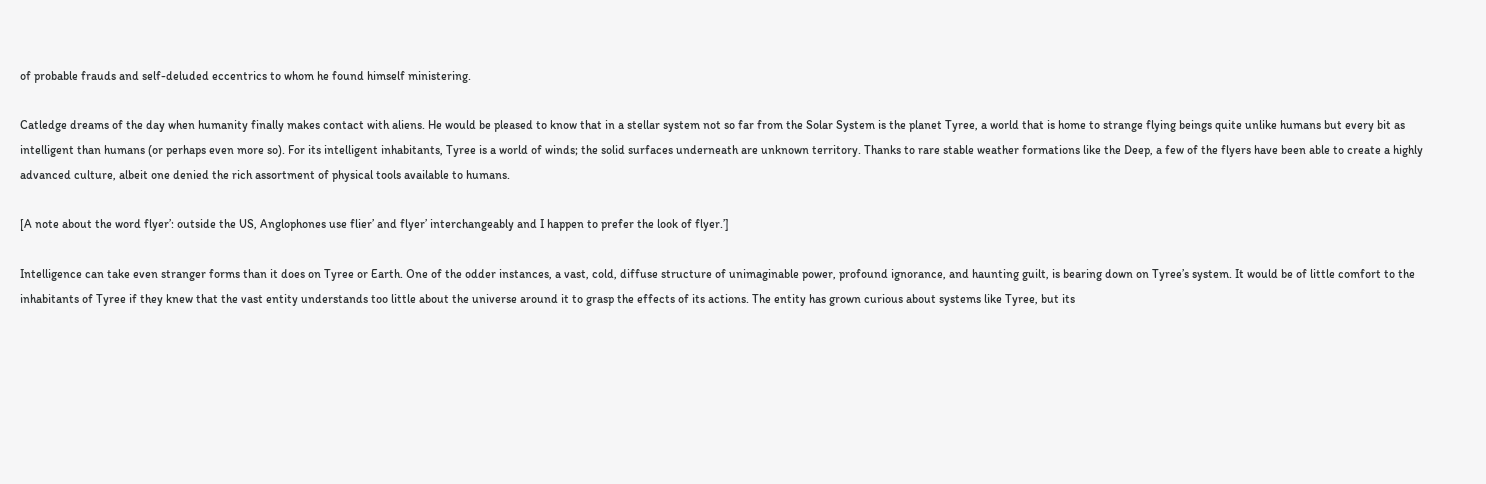of probable frauds and self-deluded eccentrics to whom he found himself ministering.

Catledge dreams of the day when humanity finally makes contact with aliens. He would be pleased to know that in a stellar system not so far from the Solar System is the planet Tyree, a world that is home to strange flying beings quite unlike humans but every bit as intelligent than humans (or perhaps even more so). For its intelligent inhabitants, Tyree is a world of winds; the solid surfaces underneath are unknown territory. Thanks to rare stable weather formations like the Deep, a few of the flyers have been able to create a highly advanced culture, albeit one denied the rich assortment of physical tools available to humans.

[A note about the word flyer’: outside the US, Anglophones use flier’ and flyer’ interchangeably and I happen to prefer the look of flyer.’]

Intelligence can take even stranger forms than it does on Tyree or Earth. One of the odder instances, a vast, cold, diffuse structure of unimaginable power, profound ignorance, and haunting guilt, is bearing down on Tyree’s system. It would be of little comfort to the inhabitants of Tyree if they knew that the vast entity understands too little about the universe around it to grasp the effects of its actions. The entity has grown curious about systems like Tyree, but its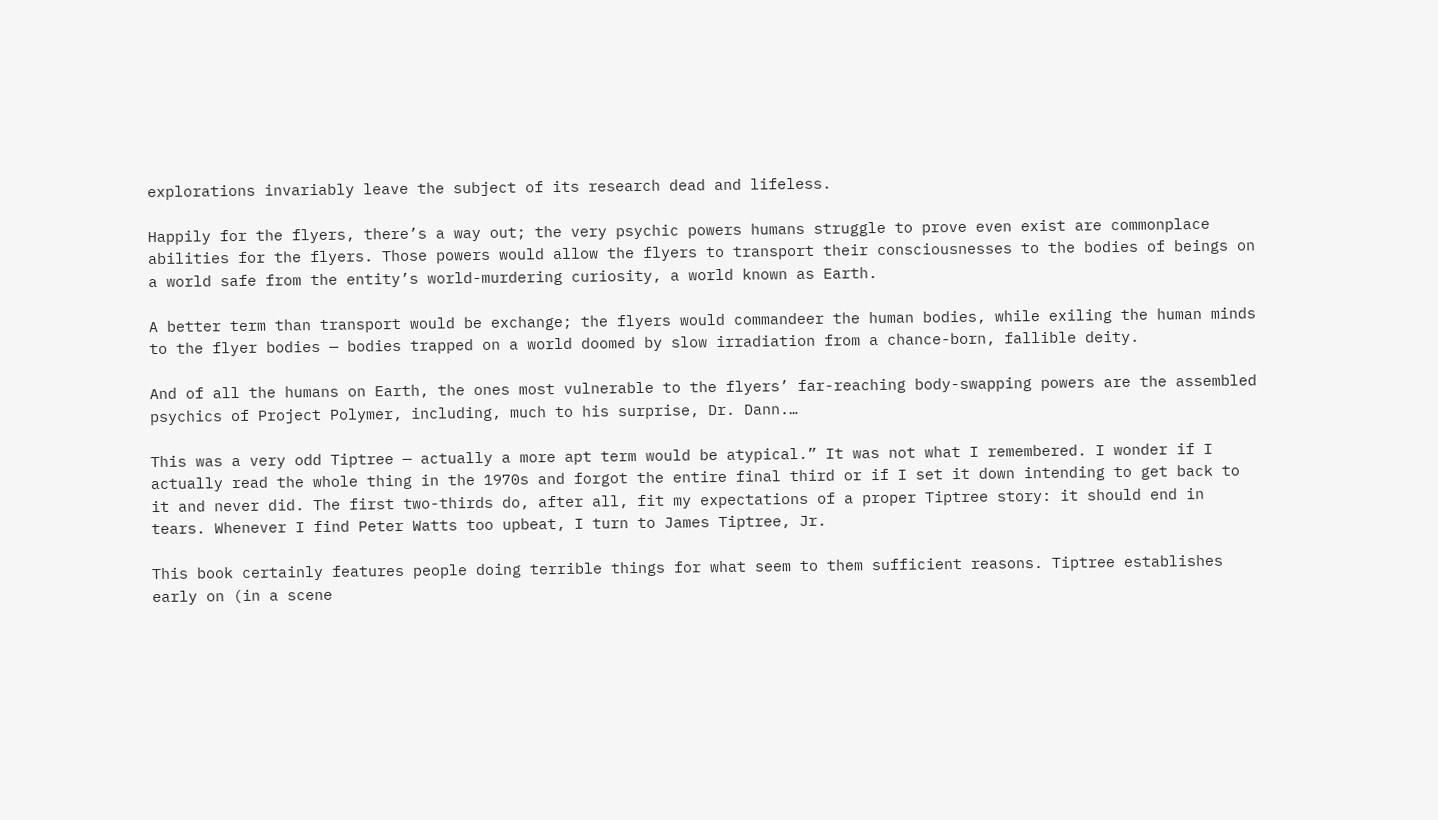explorations invariably leave the subject of its research dead and lifeless.

Happily for the flyers, there’s a way out; the very psychic powers humans struggle to prove even exist are commonplace abilities for the flyers. Those powers would allow the flyers to transport their consciousnesses to the bodies of beings on a world safe from the entity’s world-murdering curiosity, a world known as Earth.

A better term than transport would be exchange; the flyers would commandeer the human bodies, while exiling the human minds to the flyer bodies — bodies trapped on a world doomed by slow irradiation from a chance-born, fallible deity.

And of all the humans on Earth, the ones most vulnerable to the flyers’ far-reaching body-swapping powers are the assembled psychics of Project Polymer, including, much to his surprise, Dr. Dann.…

This was a very odd Tiptree — actually a more apt term would be atypical.” It was not what I remembered. I wonder if I actually read the whole thing in the 1970s and forgot the entire final third or if I set it down intending to get back to it and never did. The first two-thirds do, after all, fit my expectations of a proper Tiptree story: it should end in tears. Whenever I find Peter Watts too upbeat, I turn to James Tiptree, Jr.

This book certainly features people doing terrible things for what seem to them sufficient reasons. Tiptree establishes early on (in a scene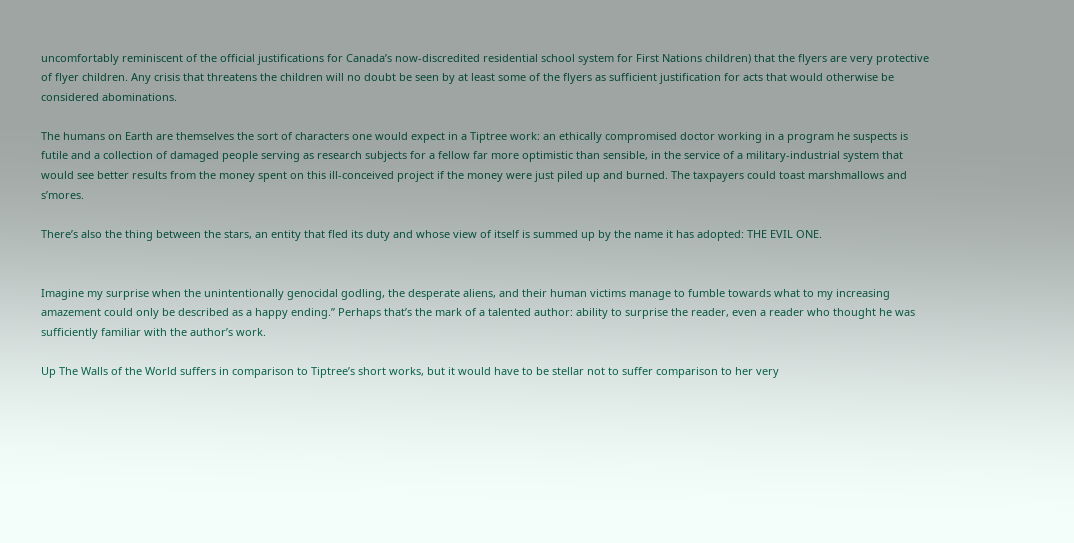uncomfortably reminiscent of the official justifications for Canada’s now-discredited residential school system for First Nations children) that the flyers are very protective of flyer children. Any crisis that threatens the children will no doubt be seen by at least some of the flyers as sufficient justification for acts that would otherwise be considered abominations.

The humans on Earth are themselves the sort of characters one would expect in a Tiptree work: an ethically compromised doctor working in a program he suspects is futile and a collection of damaged people serving as research subjects for a fellow far more optimistic than sensible, in the service of a military-industrial system that would see better results from the money spent on this ill-conceived project if the money were just piled up and burned. The taxpayers could toast marshmallows and s’mores.

There’s also the thing between the stars, an entity that fled its duty and whose view of itself is summed up by the name it has adopted: THE EVIL ONE.


Imagine my surprise when the unintentionally genocidal godling, the desperate aliens, and their human victims manage to fumble towards what to my increasing amazement could only be described as a happy ending.” Perhaps that’s the mark of a talented author: ability to surprise the reader, even a reader who thought he was sufficiently familiar with the author’s work.

Up The Walls of the World suffers in comparison to Tiptree’s short works, but it would have to be stellar not to suffer comparison to her very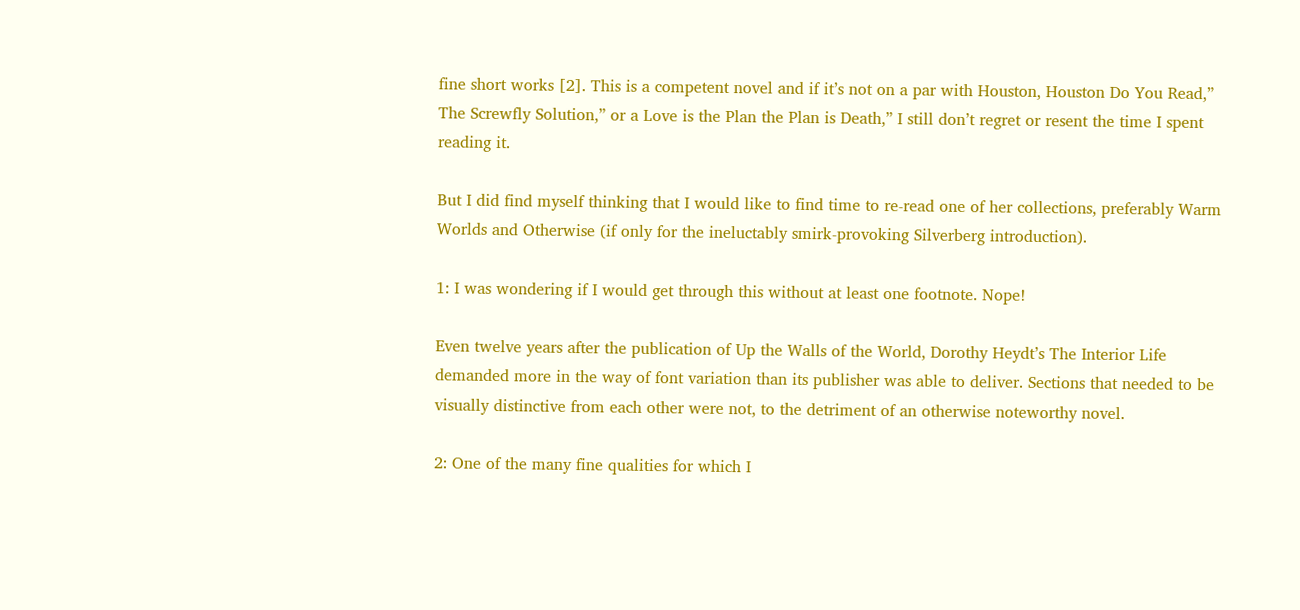fine short works [2]. This is a competent novel and if it’s not on a par with Houston, Houston Do You Read,” The Screwfly Solution,” or a Love is the Plan the Plan is Death,” I still don’t regret or resent the time I spent reading it.

But I did find myself thinking that I would like to find time to re-read one of her collections, preferably Warm Worlds and Otherwise (if only for the ineluctably smirk-provoking Silverberg introduction).

1: I was wondering if I would get through this without at least one footnote. Nope!

Even twelve years after the publication of Up the Walls of the World, Dorothy Heydt’s The Interior Life demanded more in the way of font variation than its publisher was able to deliver. Sections that needed to be visually distinctive from each other were not, to the detriment of an otherwise noteworthy novel.

2: One of the many fine qualities for which I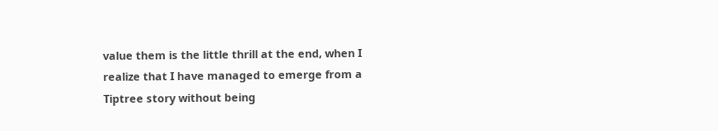value them is the little thrill at the end, when I realize that I have managed to emerge from a Tiptree story without being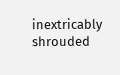inextricably shrouded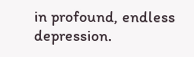in profound, endless depression.